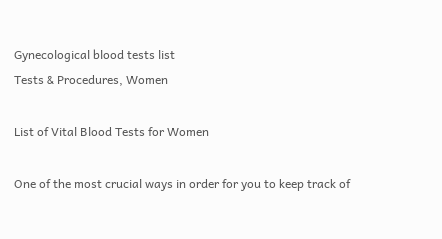Gynecological blood tests list
Tests & Procedures, Women

List of Vital Blood Tests for Women

One of the most crucial ways in order for you to keep track of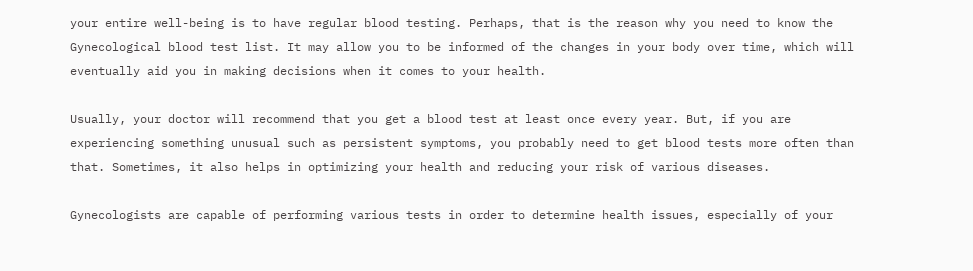your entire well-being is to have regular blood testing. Perhaps, that is the reason why you need to know the Gynecological blood test list. It may allow you to be informed of the changes in your body over time, which will eventually aid you in making decisions when it comes to your health.

Usually, your doctor will recommend that you get a blood test at least once every year. But, if you are experiencing something unusual such as persistent symptoms, you probably need to get blood tests more often than that. Sometimes, it also helps in optimizing your health and reducing your risk of various diseases.

Gynecologists are capable of performing various tests in order to determine health issues, especially of your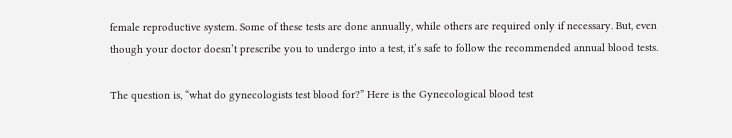female reproductive system. Some of these tests are done annually, while others are required only if necessary. But, even though your doctor doesn’t prescribe you to undergo into a test, it’s safe to follow the recommended annual blood tests.

The question is, “what do gynecologists test blood for?” Here is the Gynecological blood test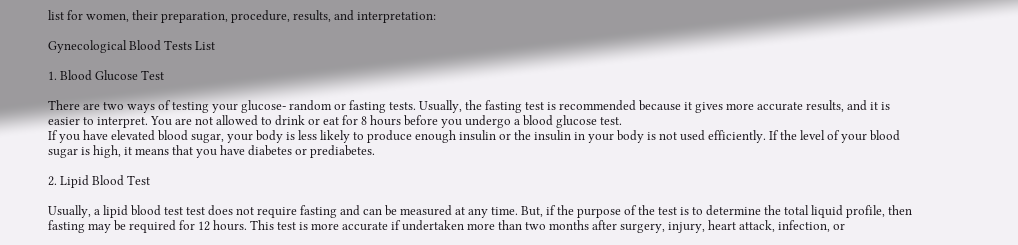list for women, their preparation, procedure, results, and interpretation:

Gynecological Blood Tests List

1. Blood Glucose Test

There are two ways of testing your glucose- random or fasting tests. Usually, the fasting test is recommended because it gives more accurate results, and it is easier to interpret. You are not allowed to drink or eat for 8 hours before you undergo a blood glucose test.
If you have elevated blood sugar, your body is less likely to produce enough insulin or the insulin in your body is not used efficiently. If the level of your blood sugar is high, it means that you have diabetes or prediabetes.

2. Lipid Blood Test

Usually, a lipid blood test test does not require fasting and can be measured at any time. But, if the purpose of the test is to determine the total liquid profile, then fasting may be required for 12 hours. This test is more accurate if undertaken more than two months after surgery, injury, heart attack, infection, or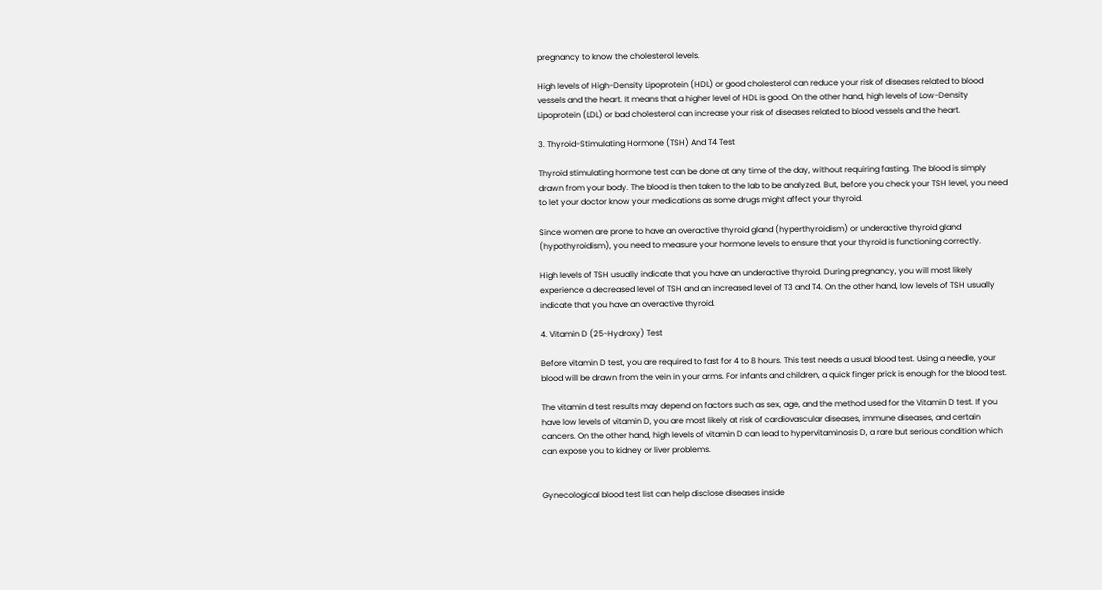pregnancy to know the cholesterol levels.

High levels of High-Density Lipoprotein (HDL) or good cholesterol can reduce your risk of diseases related to blood vessels and the heart. It means that a higher level of HDL is good. On the other hand, high levels of Low-Density Lipoprotein (LDL) or bad cholesterol can increase your risk of diseases related to blood vessels and the heart.

3. Thyroid-Stimulating Hormone (TSH) And T4 Test

Thyroid stimulating hormone test can be done at any time of the day, without requiring fasting. The blood is simply drawn from your body. The blood is then taken to the lab to be analyzed. But, before you check your TSH level, you need to let your doctor know your medications as some drugs might affect your thyroid.

Since women are prone to have an overactive thyroid gland (hyperthyroidism) or underactive thyroid gland (hypothyroidism), you need to measure your hormone levels to ensure that your thyroid is functioning correctly.

High levels of TSH usually indicate that you have an underactive thyroid. During pregnancy, you will most likely experience a decreased level of TSH and an increased level of T3 and T4. On the other hand, low levels of TSH usually indicate that you have an overactive thyroid.

4. Vitamin D (25-Hydroxy) Test

Before vitamin D test, you are required to fast for 4 to 8 hours. This test needs a usual blood test. Using a needle, your blood will be drawn from the vein in your arms. For infants and children, a quick finger prick is enough for the blood test.

The vitamin d test results may depend on factors such as sex, age, and the method used for the Vitamin D test. If you have low levels of vitamin D, you are most likely at risk of cardiovascular diseases, immune diseases, and certain cancers. On the other hand, high levels of vitamin D can lead to hypervitaminosis D, a rare but serious condition which can expose you to kidney or liver problems.


Gynecological blood test list can help disclose diseases inside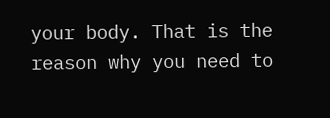your body. That is the reason why you need to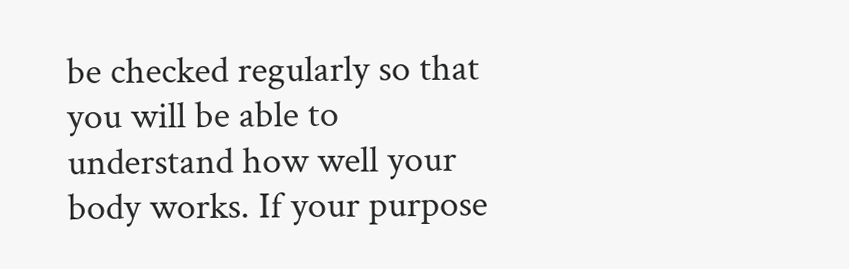be checked regularly so that you will be able to understand how well your body works. If your purpose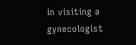in visiting a gynecologist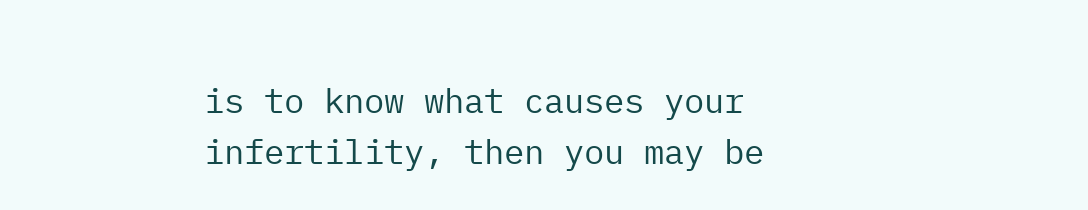is to know what causes your infertility, then you may be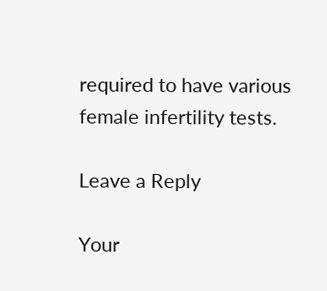required to have various female infertility tests.

Leave a Reply

Your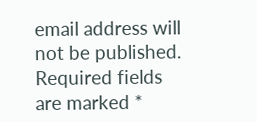email address will not be published. Required fields are marked *